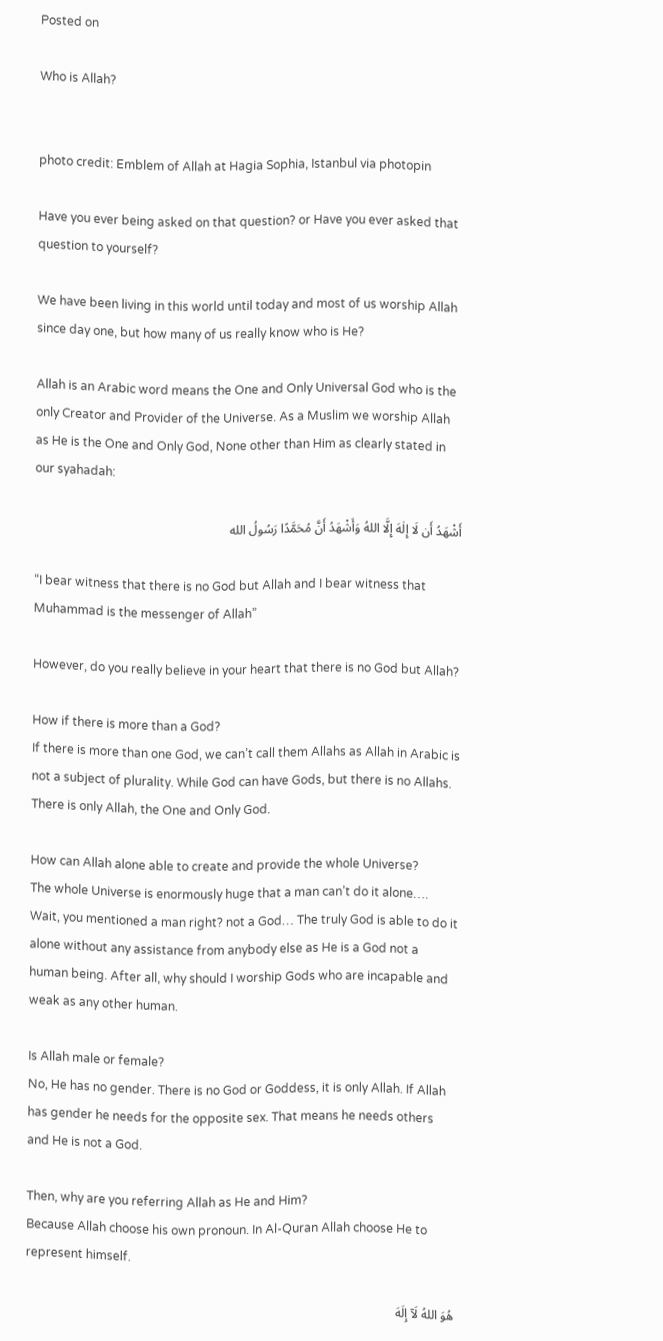Posted on

Who is Allah?


photo credit: Emblem of Allah at Hagia Sophia, Istanbul via photopin

Have you ever being asked on that question? or Have you ever asked that question to yourself?

We have been living in this world until today and most of us worship Allah since day one, but how many of us really know who is He?

Allah is an Arabic word means the One and Only Universal God who is the only Creator and Provider of the Universe. As a Muslim we worship Allah as He is the One and Only God, None other than Him as clearly stated in our syahadah:

أَشْهَدُ أَن لَا إِلٰهَ إِلَّا اللهُ وَأَشْهَدُ أَنَّ مُحَمَّدًا رَسُولُ الله

“I bear witness that there is no God but Allah and I bear witness that Muhammad is the messenger of Allah”

However, do you really believe in your heart that there is no God but Allah?

How if there is more than a God?
If there is more than one God, we can’t call them Allahs as Allah in Arabic is not a subject of plurality. While God can have Gods, but there is no Allahs. There is only Allah, the One and Only God.

How can Allah alone able to create and provide the whole Universe?
The whole Universe is enormously huge that a man can’t do it alone…. Wait, you mentioned a man right? not a God… The truly God is able to do it alone without any assistance from anybody else as He is a God not a human being. After all, why should I worship Gods who are incapable and weak as any other human.

Is Allah male or female?
No, He has no gender. There is no God or Goddess, it is only Allah. If Allah has gender he needs for the opposite sex. That means he needs others and He is not a God.

Then, why are you referring Allah as He and Him?
Because Allah choose his own pronoun. In Al-Quran Allah choose He to represent himself.

هُوَ اللهُ لَآ إِلَهَ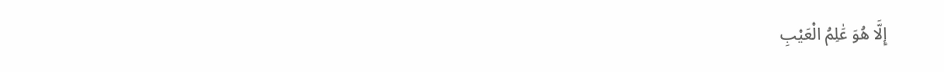إِلَّا هُوَ عَٰلِمُ الْعَيْبِ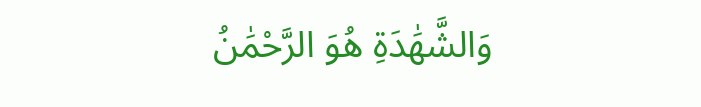وَالشَّهَٰدَةِ هُوَ الرَّحْمَٰنُ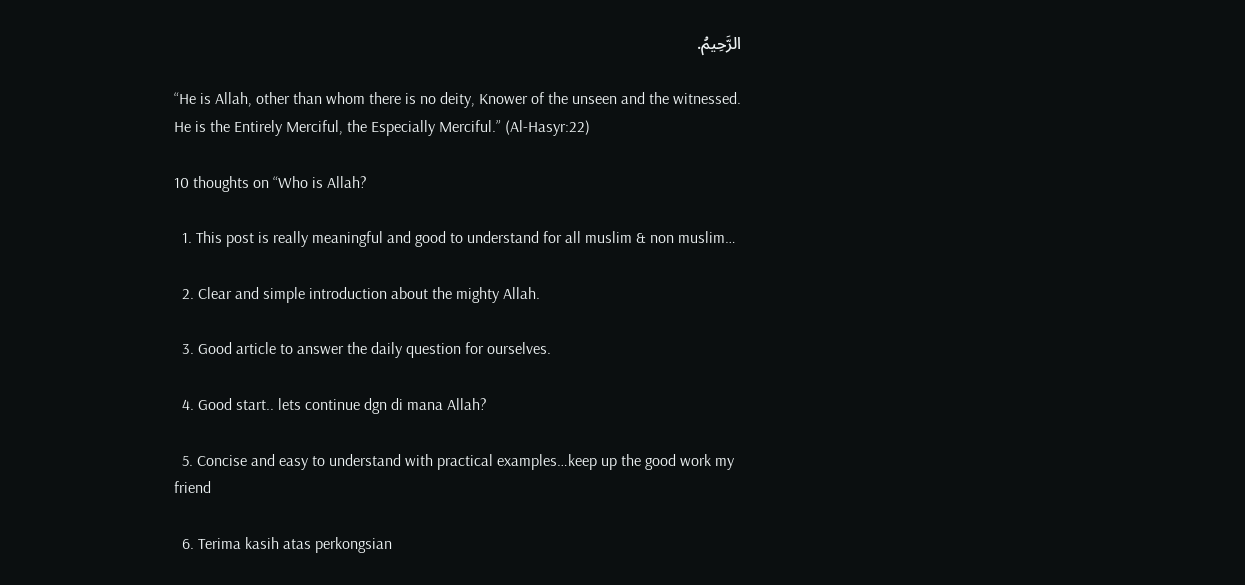الرَّحِيمُ.

“He is Allah, other than whom there is no deity, Knower of the unseen and the witnessed. He is the Entirely Merciful, the Especially Merciful.” (Al-Hasyr:22)

10 thoughts on “Who is Allah?

  1. This post is really meaningful and good to understand for all muslim & non muslim…

  2. Clear and simple introduction about the mighty Allah.

  3. Good article to answer the daily question for ourselves.

  4. Good start.. lets continue dgn di mana Allah?

  5. Concise and easy to understand with practical examples…keep up the good work my friend

  6. Terima kasih atas perkongsian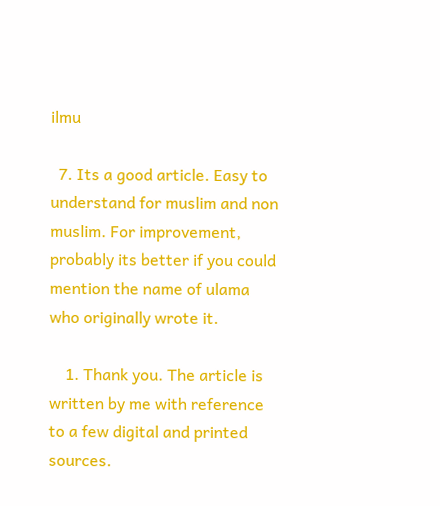ilmu

  7. Its a good article. Easy to understand for muslim and non muslim. For improvement, probably its better if you could mention the name of ulama who originally wrote it.

    1. Thank you. The article is written by me with reference to a few digital and printed sources.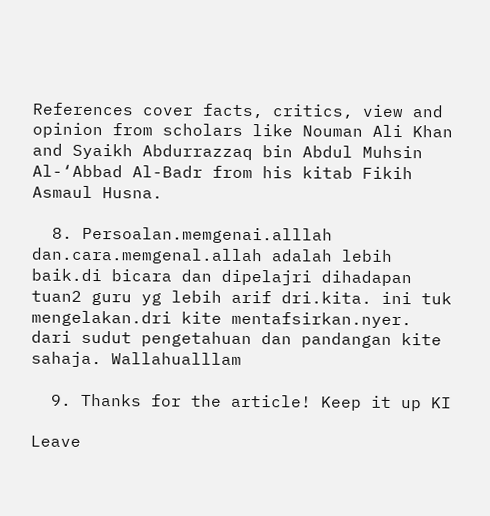References cover facts, critics, view and opinion from scholars like Nouman Ali Khan and Syaikh Abdurrazzaq bin Abdul Muhsin Al-‘Abbad Al-Badr from his kitab Fikih Asmaul Husna.

  8. Persoalan.memgenai.alllah dan.cara.memgenal.allah adalah lebih baik.di bicara dan dipelajri dihadapan tuan2 guru yg lebih arif dri.kita. ini tuk mengelakan.dri kite mentafsirkan.nyer. dari sudut pengetahuan dan pandangan kite sahaja. Wallahualllam

  9. Thanks for the article! Keep it up KI

Leave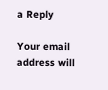a Reply

Your email address will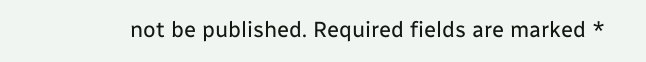not be published. Required fields are marked *